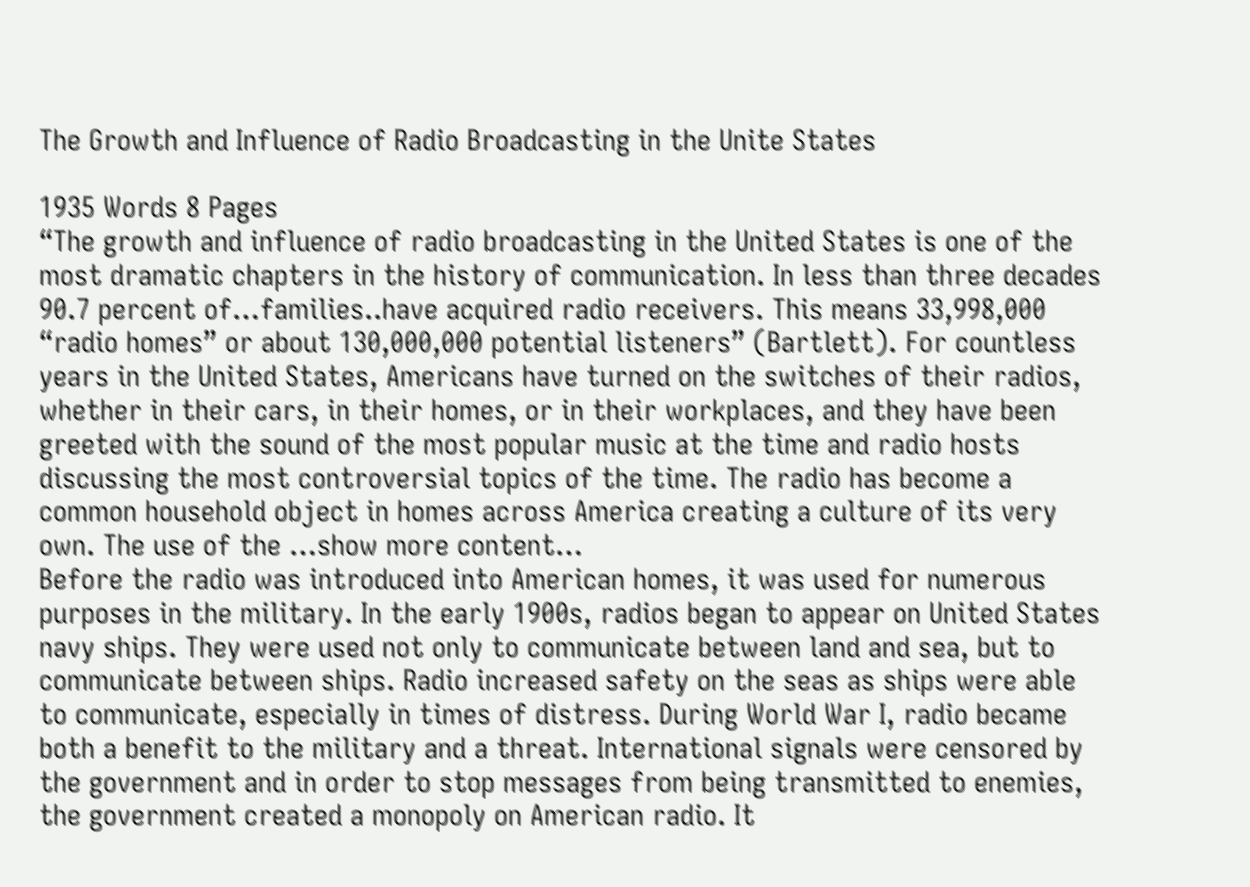The Growth and Influence of Radio Broadcasting in the Unite States

1935 Words 8 Pages
“The growth and influence of radio broadcasting in the United States is one of the most dramatic chapters in the history of communication. In less than three decades 90.7 percent of…families..have acquired radio receivers. This means 33,998,000 “radio homes” or about 130,000,000 potential listeners” (Bartlett). For countless years in the United States, Americans have turned on the switches of their radios, whether in their cars, in their homes, or in their workplaces, and they have been greeted with the sound of the most popular music at the time and radio hosts discussing the most controversial topics of the time. The radio has become a common household object in homes across America creating a culture of its very own. The use of the …show more content…
Before the radio was introduced into American homes, it was used for numerous purposes in the military. In the early 1900s, radios began to appear on United States navy ships. They were used not only to communicate between land and sea, but to communicate between ships. Radio increased safety on the seas as ships were able to communicate, especially in times of distress. During World War I, radio became both a benefit to the military and a threat. International signals were censored by the government and in order to stop messages from being transmitted to enemies, the government created a monopoly on American radio. It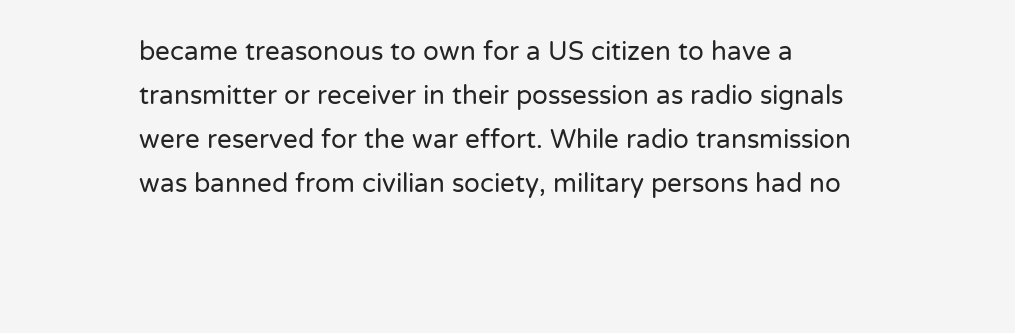became treasonous to own for a US citizen to have a transmitter or receiver in their possession as radio signals were reserved for the war effort. While radio transmission was banned from civilian society, military persons had no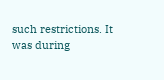such restrictions. It was during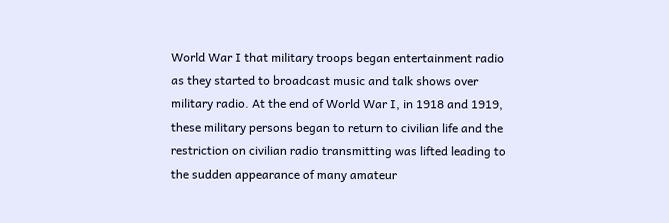World War I that military troops began entertainment radio as they started to broadcast music and talk shows over military radio. At the end of World War I, in 1918 and 1919, these military persons began to return to civilian life and the restriction on civilian radio transmitting was lifted leading to the sudden appearance of many amateur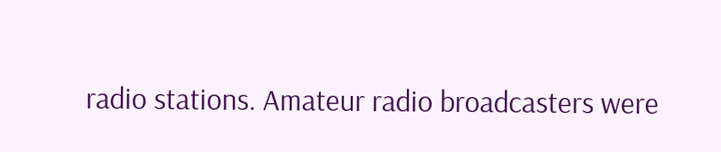radio stations. Amateur radio broadcasters were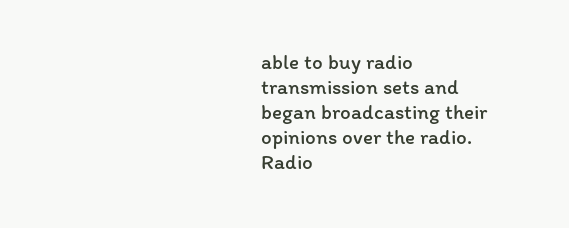able to buy radio transmission sets and began broadcasting their opinions over the radio. Radio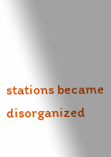stations became disorganized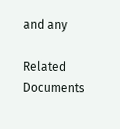and any

Related Documents